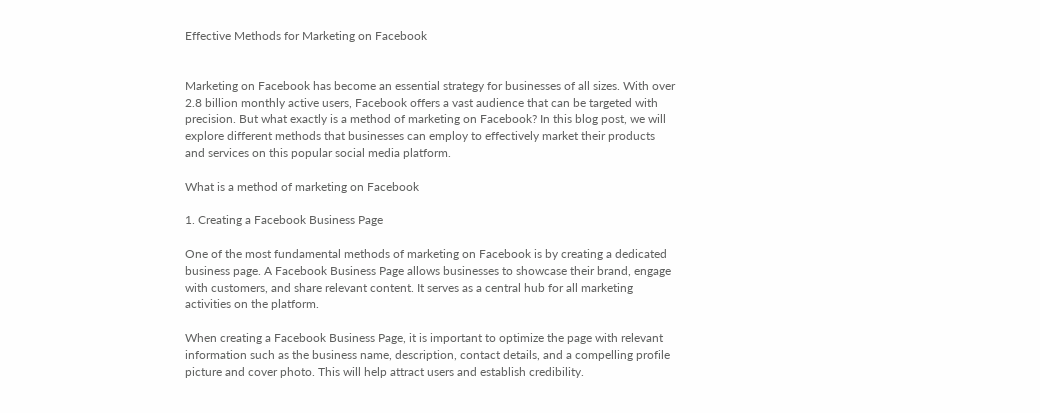Effective Methods for Marketing on Facebook


Marketing on Facebook has become an essential strategy for businesses of all sizes. With over 2.8 billion monthly active users, Facebook offers a vast audience that can be targeted with precision. But what exactly is a method of marketing on Facebook? In this blog post, we will explore different methods that businesses can employ to effectively market their products and services on this popular social media platform.

What is a method of marketing on Facebook

1. Creating a Facebook Business Page

One of the most fundamental methods of marketing on Facebook is by creating a dedicated business page. A Facebook Business Page allows businesses to showcase their brand, engage with customers, and share relevant content. It serves as a central hub for all marketing activities on the platform.

When creating a Facebook Business Page, it is important to optimize the page with relevant information such as the business name, description, contact details, and a compelling profile picture and cover photo. This will help attract users and establish credibility.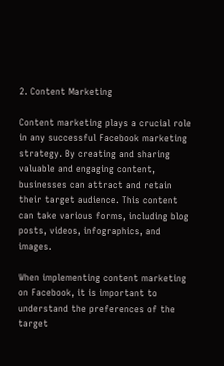2. Content Marketing

Content marketing plays a crucial role in any successful Facebook marketing strategy. By creating and sharing valuable and engaging content, businesses can attract and retain their target audience. This content can take various forms, including blog posts, videos, infographics, and images.

When implementing content marketing on Facebook, it is important to understand the preferences of the target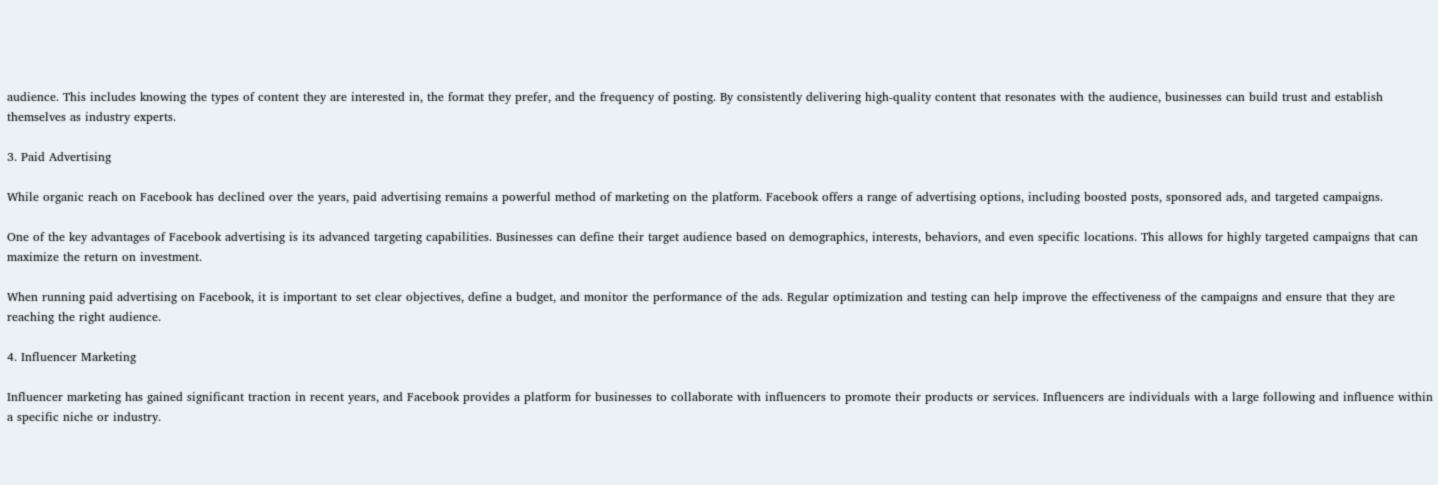audience. This includes knowing the types of content they are interested in, the format they prefer, and the frequency of posting. By consistently delivering high-quality content that resonates with the audience, businesses can build trust and establish themselves as industry experts.

3. Paid Advertising

While organic reach on Facebook has declined over the years, paid advertising remains a powerful method of marketing on the platform. Facebook offers a range of advertising options, including boosted posts, sponsored ads, and targeted campaigns.

One of the key advantages of Facebook advertising is its advanced targeting capabilities. Businesses can define their target audience based on demographics, interests, behaviors, and even specific locations. This allows for highly targeted campaigns that can maximize the return on investment.

When running paid advertising on Facebook, it is important to set clear objectives, define a budget, and monitor the performance of the ads. Regular optimization and testing can help improve the effectiveness of the campaigns and ensure that they are reaching the right audience.

4. Influencer Marketing

Influencer marketing has gained significant traction in recent years, and Facebook provides a platform for businesses to collaborate with influencers to promote their products or services. Influencers are individuals with a large following and influence within a specific niche or industry.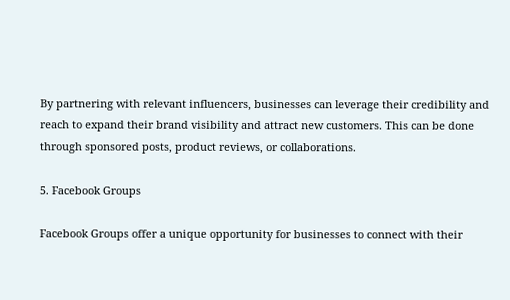By partnering with relevant influencers, businesses can leverage their credibility and reach to expand their brand visibility and attract new customers. This can be done through sponsored posts, product reviews, or collaborations.

5. Facebook Groups

Facebook Groups offer a unique opportunity for businesses to connect with their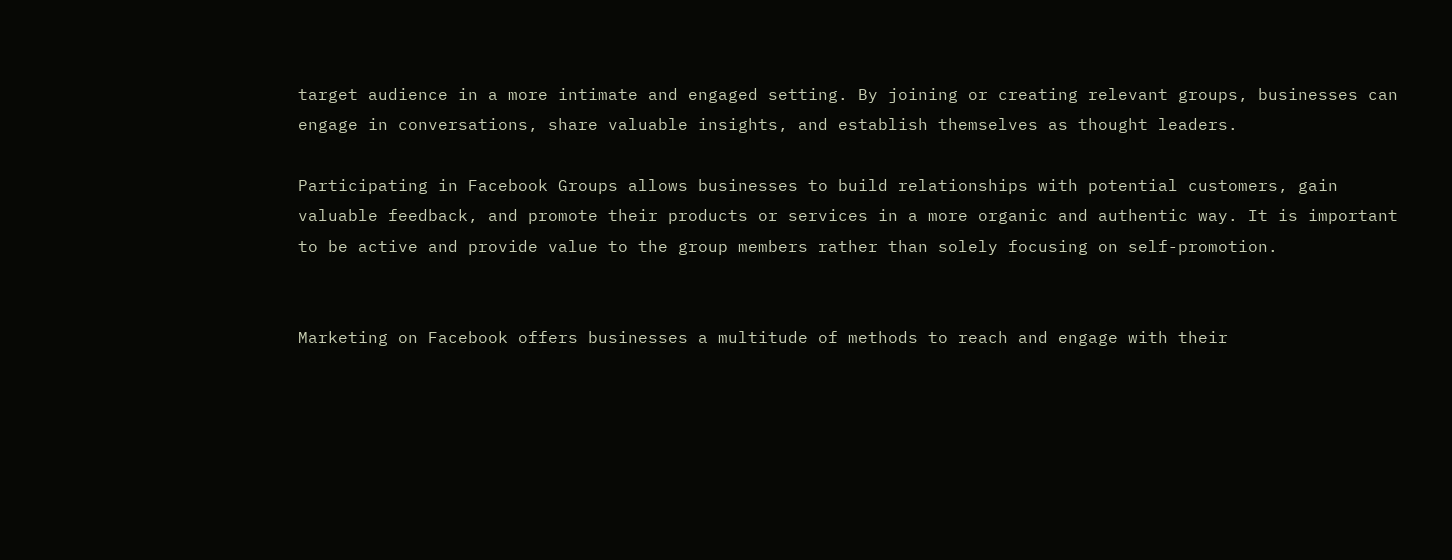target audience in a more intimate and engaged setting. By joining or creating relevant groups, businesses can engage in conversations, share valuable insights, and establish themselves as thought leaders.

Participating in Facebook Groups allows businesses to build relationships with potential customers, gain valuable feedback, and promote their products or services in a more organic and authentic way. It is important to be active and provide value to the group members rather than solely focusing on self-promotion.


Marketing on Facebook offers businesses a multitude of methods to reach and engage with their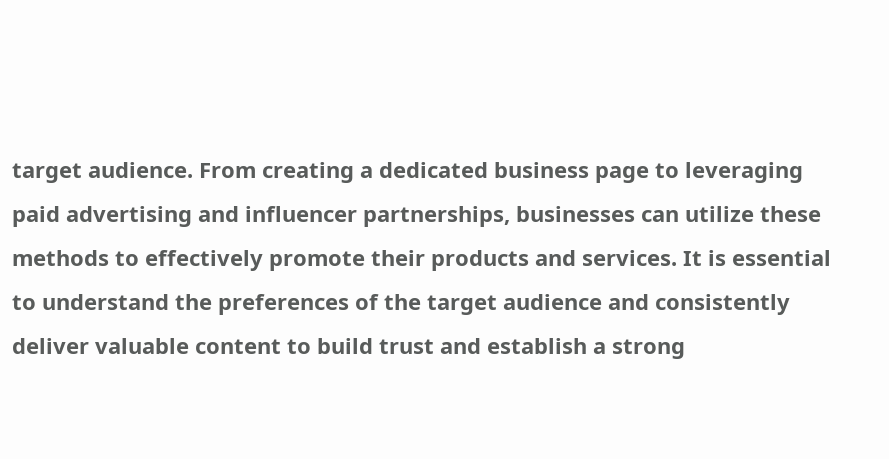target audience. From creating a dedicated business page to leveraging paid advertising and influencer partnerships, businesses can utilize these methods to effectively promote their products and services. It is essential to understand the preferences of the target audience and consistently deliver valuable content to build trust and establish a strong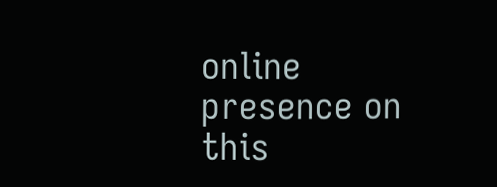online presence on this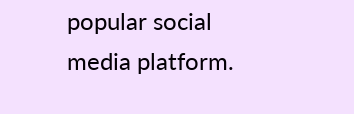popular social media platform.